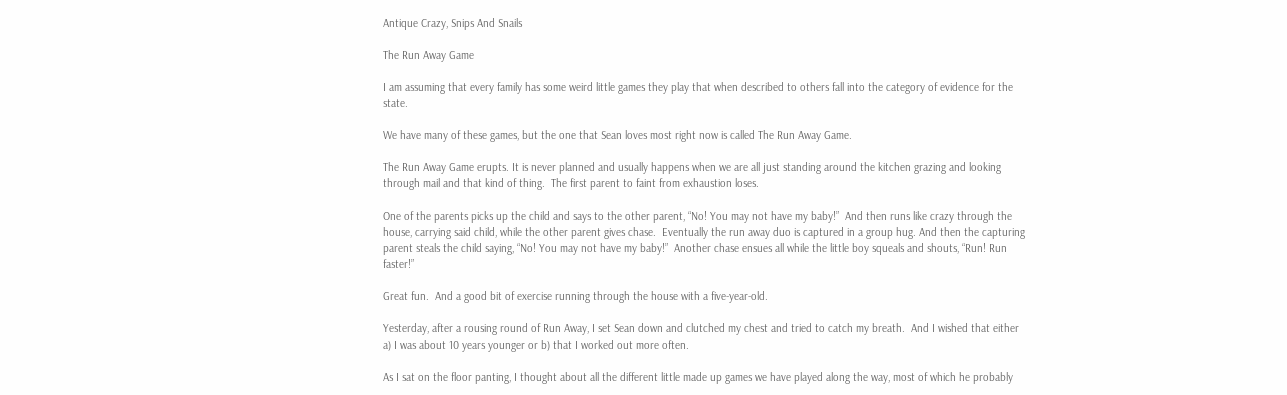Antique Crazy, Snips And Snails

The Run Away Game

I am assuming that every family has some weird little games they play that when described to others fall into the category of evidence for the state.

We have many of these games, but the one that Sean loves most right now is called The Run Away Game.

The Run Away Game erupts. It is never planned and usually happens when we are all just standing around the kitchen grazing and looking through mail and that kind of thing.  The first parent to faint from exhaustion loses.

One of the parents picks up the child and says to the other parent, “No! You may not have my baby!”  And then runs like crazy through the house, carrying said child, while the other parent gives chase.  Eventually the run away duo is captured in a group hug. And then the capturing parent steals the child saying, “No! You may not have my baby!”  Another chase ensues all while the little boy squeals and shouts, “Run! Run faster!”

Great fun.  And a good bit of exercise running through the house with a five-year-old.

Yesterday, after a rousing round of Run Away, I set Sean down and clutched my chest and tried to catch my breath.  And I wished that either a) I was about 10 years younger or b) that I worked out more often.

As I sat on the floor panting, I thought about all the different little made up games we have played along the way, most of which he probably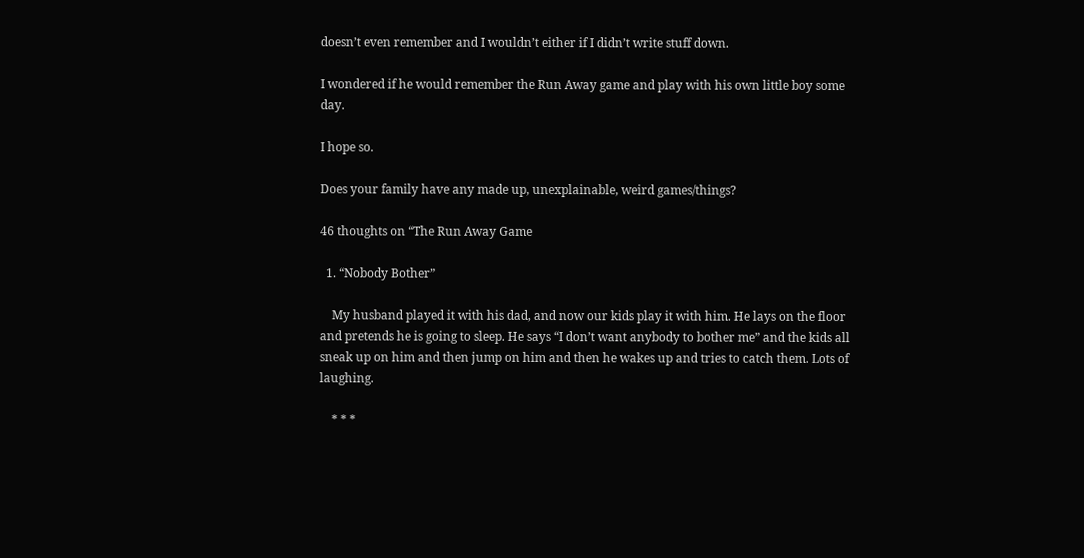doesn’t even remember and I wouldn’t either if I didn’t write stuff down.

I wondered if he would remember the Run Away game and play with his own little boy some day.

I hope so.

Does your family have any made up, unexplainable, weird games/things?

46 thoughts on “The Run Away Game

  1. “Nobody Bother”

    My husband played it with his dad, and now our kids play it with him. He lays on the floor and pretends he is going to sleep. He says “I don’t want anybody to bother me” and the kids all sneak up on him and then jump on him and then he wakes up and tries to catch them. Lots of laughing.

    * * *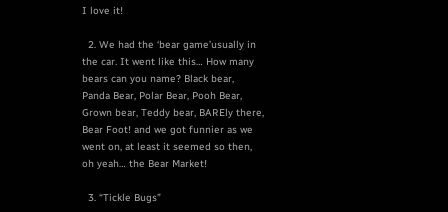I love it!

  2. We had the ‘bear game’usually in the car. It went like this… How many bears can you name? Black bear, Panda Bear, Polar Bear, Pooh Bear, Grown bear, Teddy bear, BAREly there, Bear Foot! and we got funnier as we went on, at least it seemed so then, oh yeah… the Bear Market!

  3. “Tickle Bugs”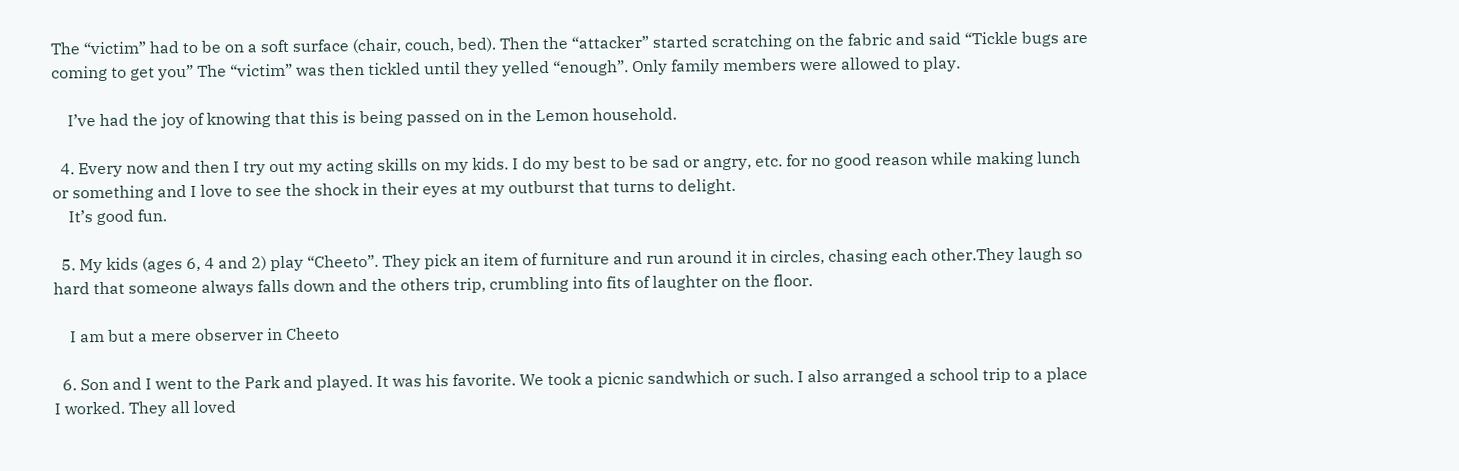The “victim” had to be on a soft surface (chair, couch, bed). Then the “attacker” started scratching on the fabric and said “Tickle bugs are coming to get you” The “victim” was then tickled until they yelled “enough”. Only family members were allowed to play.

    I’ve had the joy of knowing that this is being passed on in the Lemon household.

  4. Every now and then I try out my acting skills on my kids. I do my best to be sad or angry, etc. for no good reason while making lunch or something and I love to see the shock in their eyes at my outburst that turns to delight.
    It’s good fun.

  5. My kids (ages 6, 4 and 2) play “Cheeto”. They pick an item of furniture and run around it in circles, chasing each other.They laugh so hard that someone always falls down and the others trip, crumbling into fits of laughter on the floor.

    I am but a mere observer in Cheeto

  6. Son and I went to the Park and played. It was his favorite. We took a picnic sandwhich or such. I also arranged a school trip to a place I worked. They all loved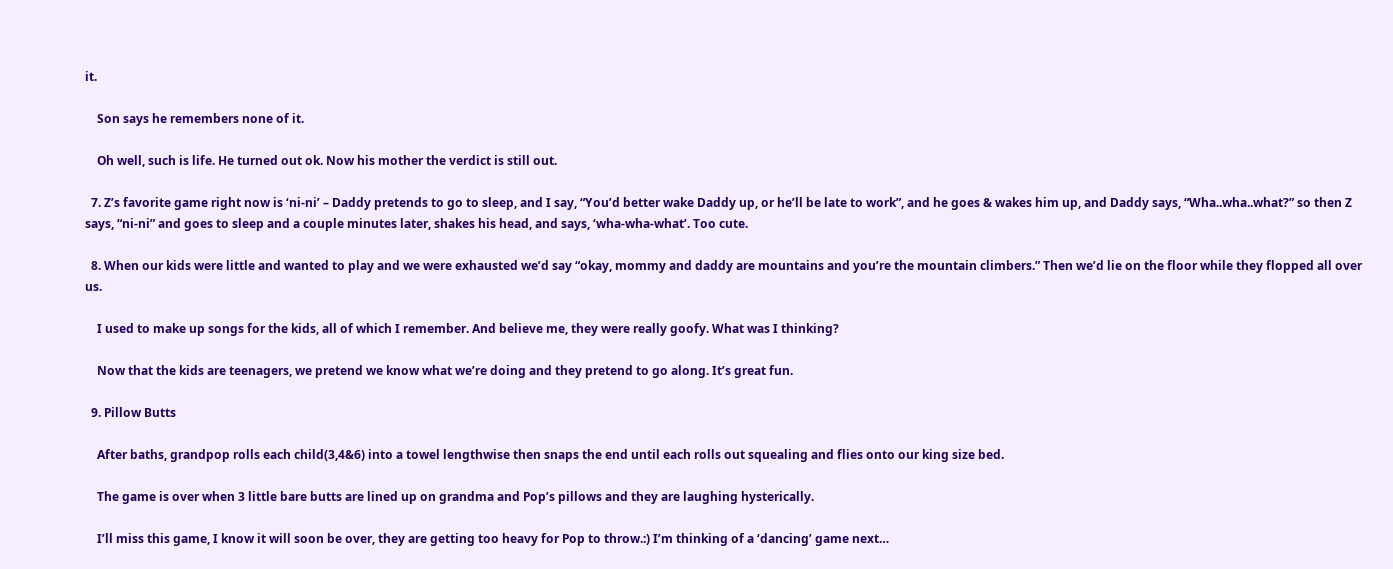it.

    Son says he remembers none of it.

    Oh well, such is life. He turned out ok. Now his mother the verdict is still out.

  7. Z’s favorite game right now is ‘ni-ni’ – Daddy pretends to go to sleep, and I say, “You’d better wake Daddy up, or he’ll be late to work”, and he goes & wakes him up, and Daddy says, “Wha..wha..what?” so then Z says, “ni-ni” and goes to sleep and a couple minutes later, shakes his head, and says, ‘wha-wha-what’. Too cute.

  8. When our kids were little and wanted to play and we were exhausted we’d say “okay, mommy and daddy are mountains and you’re the mountain climbers.” Then we’d lie on the floor while they flopped all over us.

    I used to make up songs for the kids, all of which I remember. And believe me, they were really goofy. What was I thinking?

    Now that the kids are teenagers, we pretend we know what we’re doing and they pretend to go along. It’s great fun.

  9. Pillow Butts

    After baths, grandpop rolls each child(3,4&6) into a towel lengthwise then snaps the end until each rolls out squealing and flies onto our king size bed.

    The game is over when 3 little bare butts are lined up on grandma and Pop’s pillows and they are laughing hysterically.

    I’ll miss this game, I know it will soon be over, they are getting too heavy for Pop to throw.:) I’m thinking of a ‘dancing’ game next…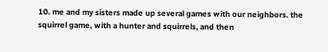10. me and my sisters made up several games with our neighbors. the squirrel game, with a hunter and squirrels, and then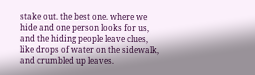stake out. the best one. where we hide and one person looks for us, and the hiding people leave clues, like drops of water on the sidewalk, and crumbled up leaves.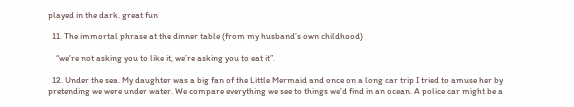played in the dark. great fun

  11. The immortal phrase at the dinner table (from my husband’s own childhood)

    “we’re not asking you to like it, we’re asking you to eat it”.

  12. Under the sea. My daughter was a big fan of the Little Mermaid and once on a long car trip I tried to amuse her by pretending we were under water. We compare everything we see to things we’d find in an ocean. A police car might be a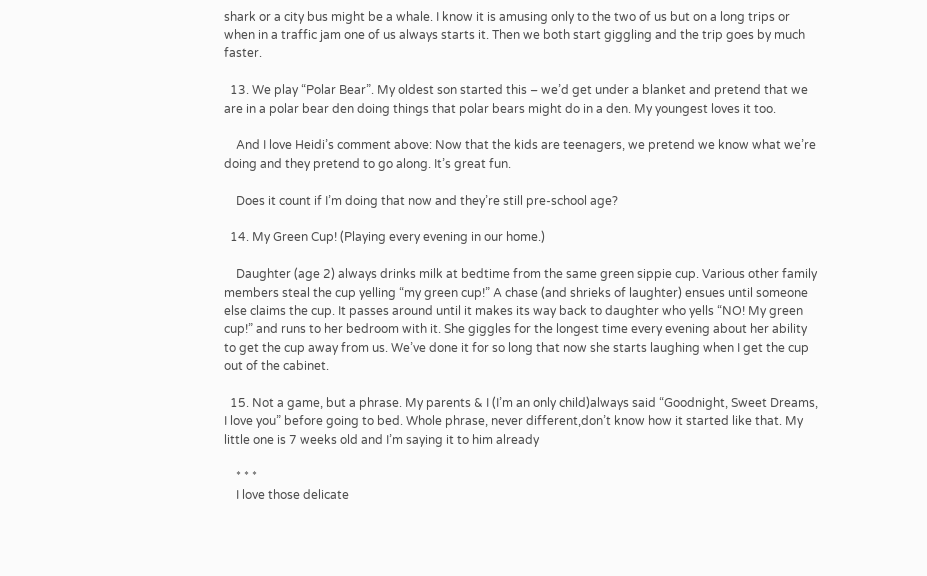shark or a city bus might be a whale. I know it is amusing only to the two of us but on a long trips or when in a traffic jam one of us always starts it. Then we both start giggling and the trip goes by much faster.

  13. We play “Polar Bear”. My oldest son started this – we’d get under a blanket and pretend that we are in a polar bear den doing things that polar bears might do in a den. My youngest loves it too.

    And I love Heidi’s comment above: Now that the kids are teenagers, we pretend we know what we’re doing and they pretend to go along. It’s great fun.

    Does it count if I’m doing that now and they’re still pre-school age?

  14. My Green Cup! (Playing every evening in our home.)

    Daughter (age 2) always drinks milk at bedtime from the same green sippie cup. Various other family members steal the cup yelling “my green cup!” A chase (and shrieks of laughter) ensues until someone else claims the cup. It passes around until it makes its way back to daughter who yells “NO! My green cup!” and runs to her bedroom with it. She giggles for the longest time every evening about her ability to get the cup away from us. We’ve done it for so long that now she starts laughing when I get the cup out of the cabinet.

  15. Not a game, but a phrase. My parents & I (I’m an only child)always said “Goodnight, Sweet Dreams, I love you” before going to bed. Whole phrase, never different,don’t know how it started like that. My little one is 7 weeks old and I’m saying it to him already

    * * *
    I love those delicate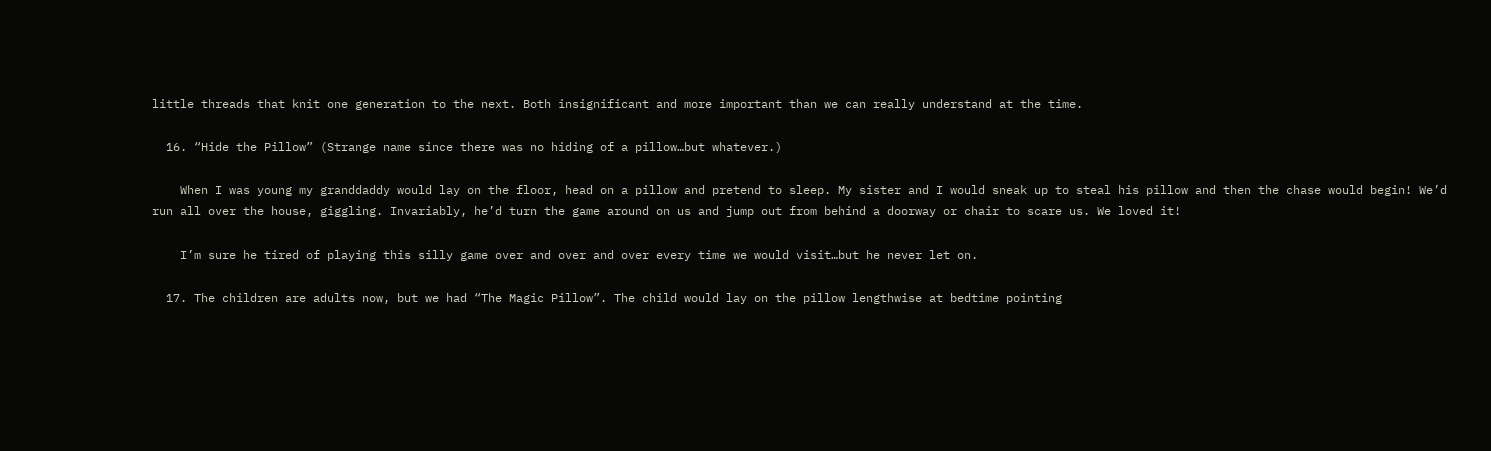little threads that knit one generation to the next. Both insignificant and more important than we can really understand at the time.

  16. “Hide the Pillow” (Strange name since there was no hiding of a pillow…but whatever.)

    When I was young my granddaddy would lay on the floor, head on a pillow and pretend to sleep. My sister and I would sneak up to steal his pillow and then the chase would begin! We’d run all over the house, giggling. Invariably, he’d turn the game around on us and jump out from behind a doorway or chair to scare us. We loved it!

    I’m sure he tired of playing this silly game over and over and over every time we would visit…but he never let on.

  17. The children are adults now, but we had “The Magic Pillow”. The child would lay on the pillow lengthwise at bedtime pointing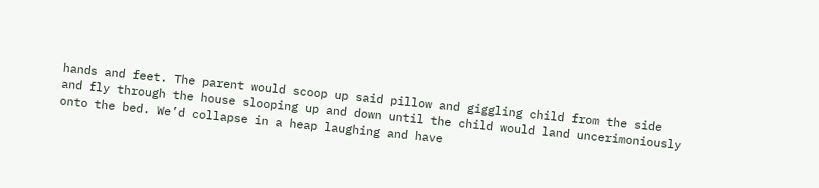hands and feet. The parent would scoop up said pillow and giggling child from the side and fly through the house slooping up and down until the child would land uncerimoniously onto the bed. We’d collapse in a heap laughing and have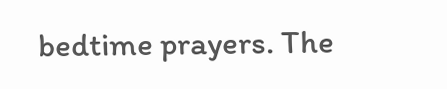bedtime prayers. The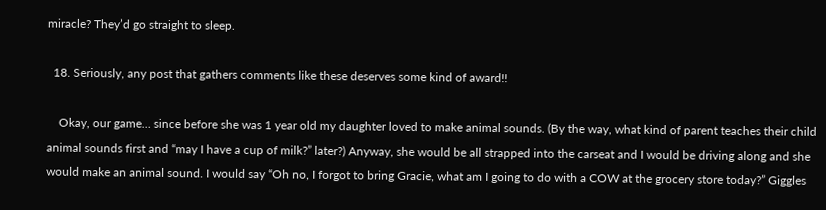miracle? They’d go straight to sleep.

  18. Seriously, any post that gathers comments like these deserves some kind of award!!

    Okay, our game… since before she was 1 year old my daughter loved to make animal sounds. (By the way, what kind of parent teaches their child animal sounds first and “may I have a cup of milk?” later?) Anyway, she would be all strapped into the carseat and I would be driving along and she would make an animal sound. I would say “Oh no, I forgot to bring Gracie, what am I going to do with a COW at the grocery store today?” Giggles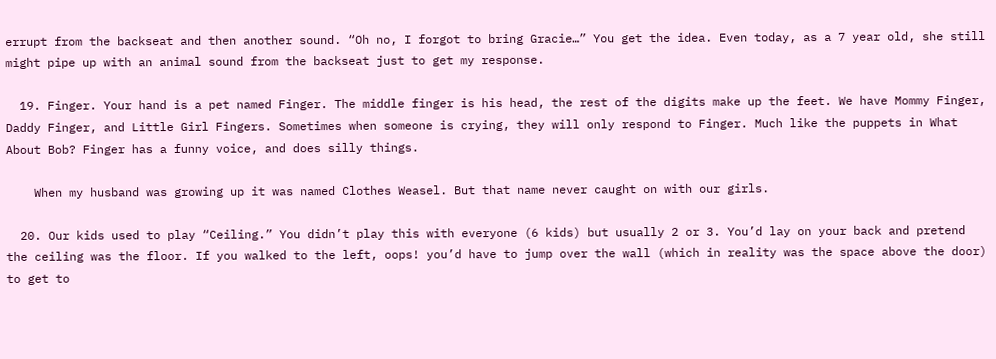errupt from the backseat and then another sound. “Oh no, I forgot to bring Gracie…” You get the idea. Even today, as a 7 year old, she still might pipe up with an animal sound from the backseat just to get my response.

  19. Finger. Your hand is a pet named Finger. The middle finger is his head, the rest of the digits make up the feet. We have Mommy Finger, Daddy Finger, and Little Girl Fingers. Sometimes when someone is crying, they will only respond to Finger. Much like the puppets in What About Bob? Finger has a funny voice, and does silly things.

    When my husband was growing up it was named Clothes Weasel. But that name never caught on with our girls.

  20. Our kids used to play “Ceiling.” You didn’t play this with everyone (6 kids) but usually 2 or 3. You’d lay on your back and pretend the ceiling was the floor. If you walked to the left, oops! you’d have to jump over the wall (which in reality was the space above the door) to get to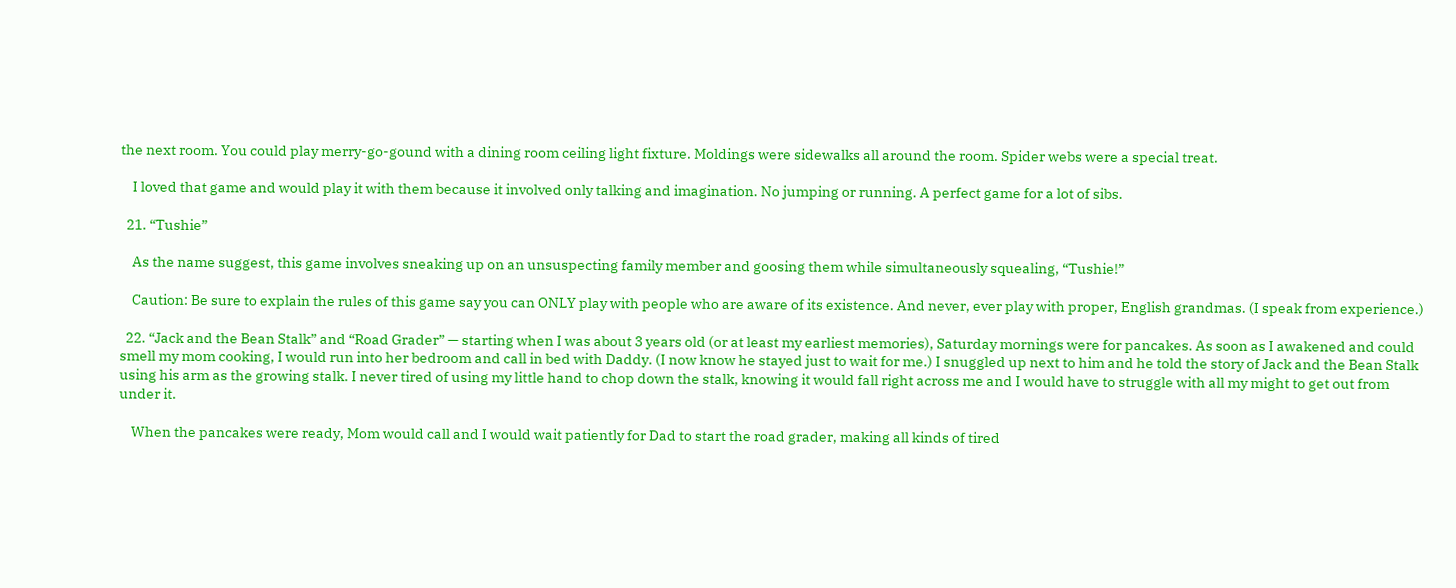the next room. You could play merry-go-gound with a dining room ceiling light fixture. Moldings were sidewalks all around the room. Spider webs were a special treat.

    I loved that game and would play it with them because it involved only talking and imagination. No jumping or running. A perfect game for a lot of sibs.

  21. “Tushie”

    As the name suggest, this game involves sneaking up on an unsuspecting family member and goosing them while simultaneously squealing, “Tushie!”

    Caution: Be sure to explain the rules of this game say you can ONLY play with people who are aware of its existence. And never, ever play with proper, English grandmas. (I speak from experience.)

  22. “Jack and the Bean Stalk” and “Road Grader” — starting when I was about 3 years old (or at least my earliest memories), Saturday mornings were for pancakes. As soon as I awakened and could smell my mom cooking, I would run into her bedroom and call in bed with Daddy. (I now know he stayed just to wait for me.) I snuggled up next to him and he told the story of Jack and the Bean Stalk using his arm as the growing stalk. I never tired of using my little hand to chop down the stalk, knowing it would fall right across me and I would have to struggle with all my might to get out from under it.

    When the pancakes were ready, Mom would call and I would wait patiently for Dad to start the road grader, making all kinds of tired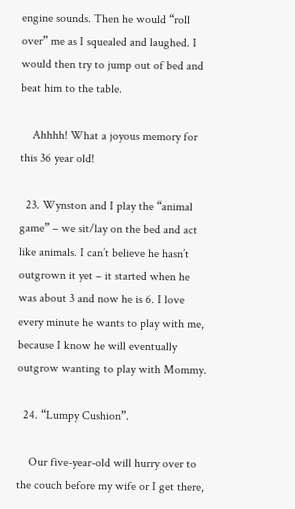engine sounds. Then he would “roll over” me as I squealed and laughed. I would then try to jump out of bed and beat him to the table.

    Ahhhh! What a joyous memory for this 36 year old!

  23. Wynston and I play the “animal game” – we sit/lay on the bed and act like animals. I can’t believe he hasn’t outgrown it yet – it started when he was about 3 and now he is 6. I love every minute he wants to play with me, because I know he will eventually outgrow wanting to play with Mommy.

  24. “Lumpy Cushion”.

    Our five-year-old will hurry over to the couch before my wife or I get there,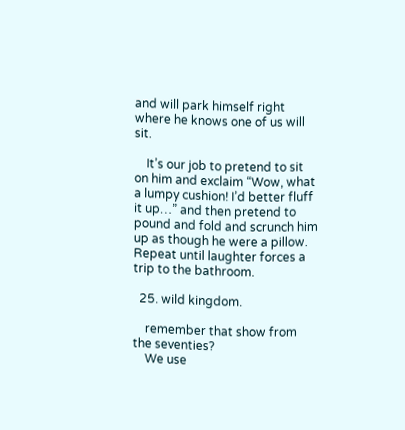and will park himself right where he knows one of us will sit.

    It’s our job to pretend to sit on him and exclaim “Wow, what a lumpy cushion! I’d better fluff it up…” and then pretend to pound and fold and scrunch him up as though he were a pillow. Repeat until laughter forces a trip to the bathroom.

  25. wild kingdom.

    remember that show from the seventies?
    We use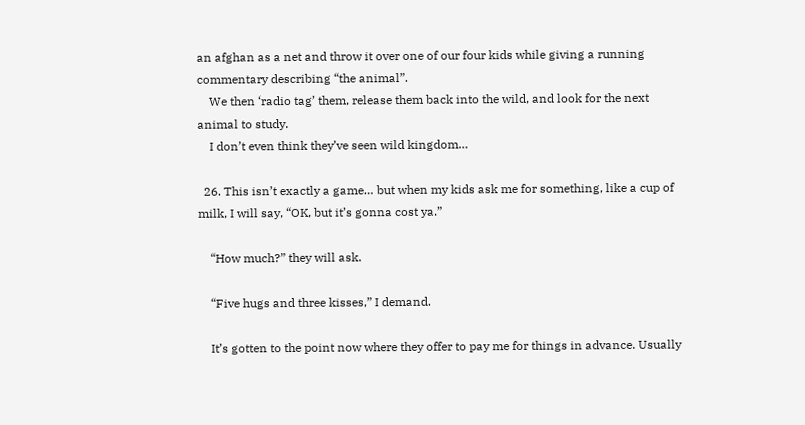an afghan as a net and throw it over one of our four kids while giving a running commentary describing “the animal”.
    We then ‘radio tag’ them, release them back into the wild, and look for the next animal to study.
    I don’t even think they’ve seen wild kingdom…

  26. This isn’t exactly a game… but when my kids ask me for something, like a cup of milk, I will say, “OK, but it’s gonna cost ya.”

    “How much?” they will ask.

    “Five hugs and three kisses,” I demand.

    It’s gotten to the point now where they offer to pay me for things in advance. Usually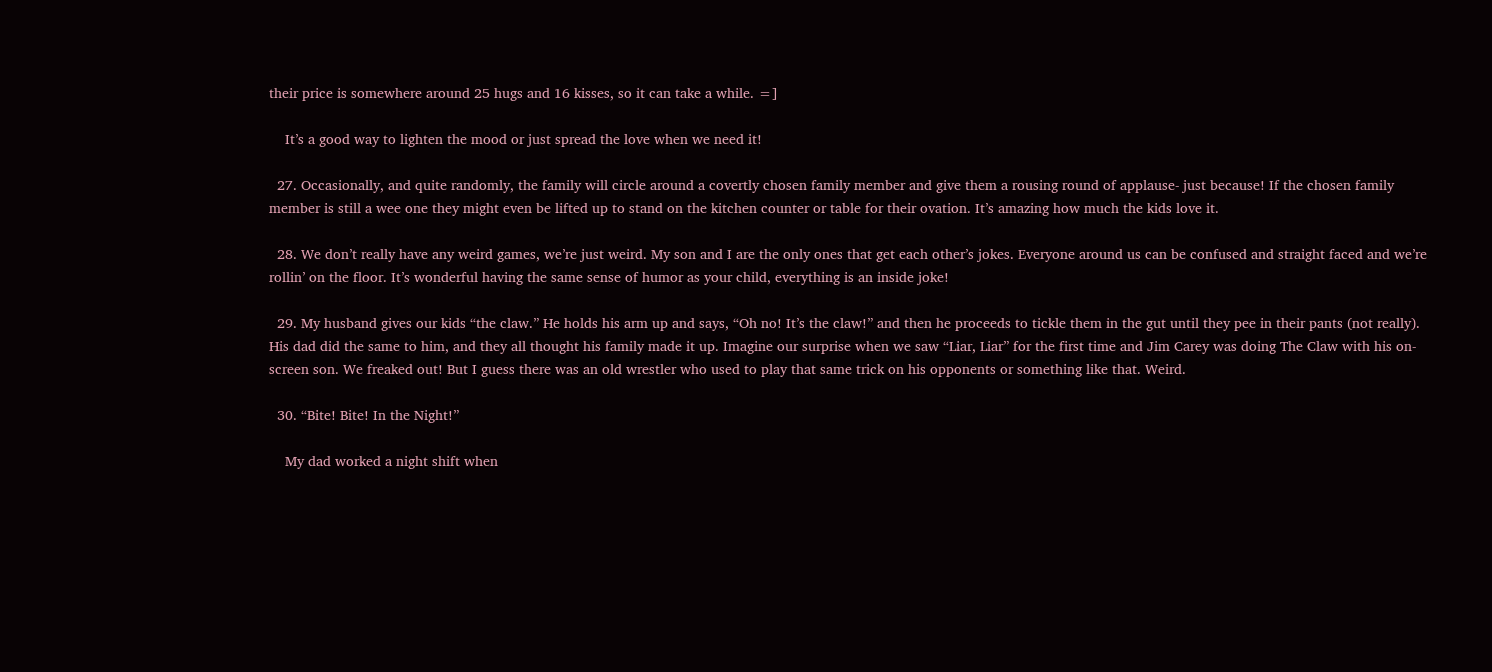their price is somewhere around 25 hugs and 16 kisses, so it can take a while. =]

    It’s a good way to lighten the mood or just spread the love when we need it!

  27. Occasionally, and quite randomly, the family will circle around a covertly chosen family member and give them a rousing round of applause- just because! If the chosen family member is still a wee one they might even be lifted up to stand on the kitchen counter or table for their ovation. It’s amazing how much the kids love it.

  28. We don’t really have any weird games, we’re just weird. My son and I are the only ones that get each other’s jokes. Everyone around us can be confused and straight faced and we’re rollin’ on the floor. It’s wonderful having the same sense of humor as your child, everything is an inside joke!

  29. My husband gives our kids “the claw.” He holds his arm up and says, “Oh no! It’s the claw!” and then he proceeds to tickle them in the gut until they pee in their pants (not really). His dad did the same to him, and they all thought his family made it up. Imagine our surprise when we saw “Liar, Liar” for the first time and Jim Carey was doing The Claw with his on-screen son. We freaked out! But I guess there was an old wrestler who used to play that same trick on his opponents or something like that. Weird.

  30. “Bite! Bite! In the Night!”

    My dad worked a night shift when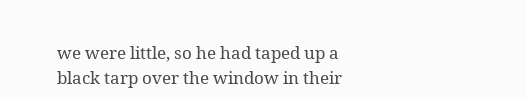we were little, so he had taped up a black tarp over the window in their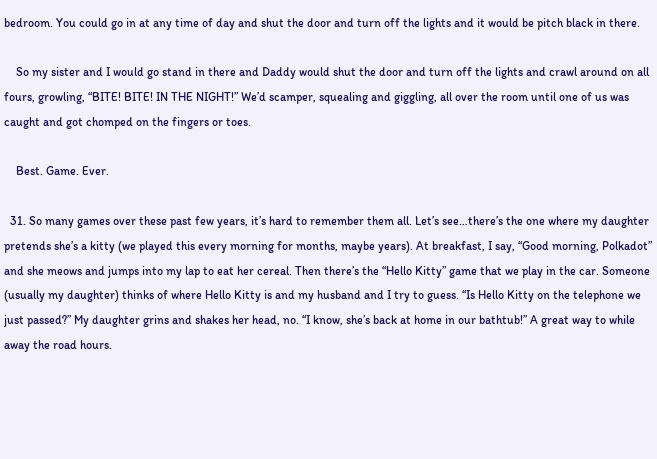bedroom. You could go in at any time of day and shut the door and turn off the lights and it would be pitch black in there.

    So my sister and I would go stand in there and Daddy would shut the door and turn off the lights and crawl around on all fours, growling, “BITE! BITE! IN THE NIGHT!” We’d scamper, squealing and giggling, all over the room until one of us was caught and got chomped on the fingers or toes.

    Best. Game. Ever.

  31. So many games over these past few years, it’s hard to remember them all. Let’s see…there’s the one where my daughter pretends she’s a kitty (we played this every morning for months, maybe years). At breakfast, I say, “Good morning, Polkadot” and she meows and jumps into my lap to eat her cereal. Then there’s the “Hello Kitty” game that we play in the car. Someone (usually my daughter) thinks of where Hello Kitty is and my husband and I try to guess. “Is Hello Kitty on the telephone we just passed?” My daughter grins and shakes her head, no. “I know, she’s back at home in our bathtub!” A great way to while away the road hours.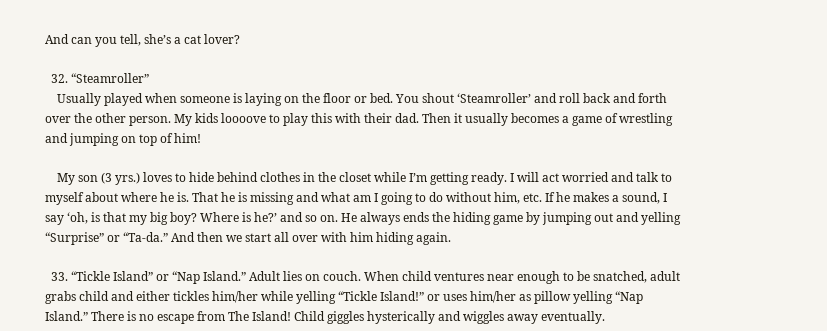And can you tell, she’s a cat lover?

  32. “Steamroller”
    Usually played when someone is laying on the floor or bed. You shout ‘Steamroller’ and roll back and forth over the other person. My kids loooove to play this with their dad. Then it usually becomes a game of wrestling and jumping on top of him!

    My son (3 yrs.) loves to hide behind clothes in the closet while I’m getting ready. I will act worried and talk to myself about where he is. That he is missing and what am I going to do without him, etc. If he makes a sound, I say ‘oh, is that my big boy? Where is he?’ and so on. He always ends the hiding game by jumping out and yelling “Surprise” or “Ta-da.” And then we start all over with him hiding again.

  33. “Tickle Island” or “Nap Island.” Adult lies on couch. When child ventures near enough to be snatched, adult grabs child and either tickles him/her while yelling “Tickle Island!” or uses him/her as pillow yelling “Nap Island.” There is no escape from The Island! Child giggles hysterically and wiggles away eventually.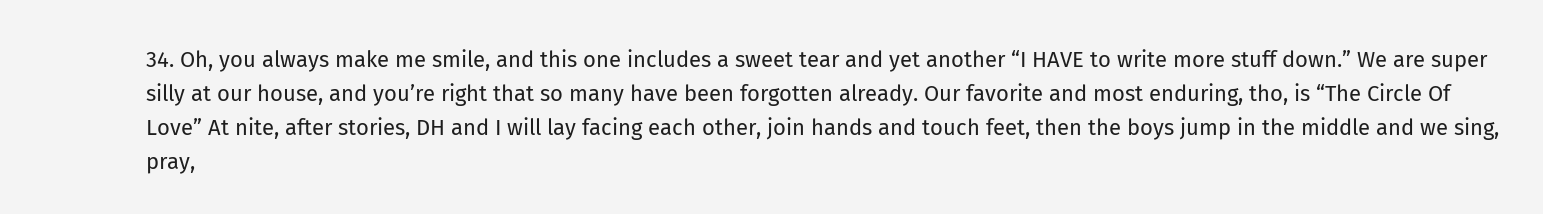34. Oh, you always make me smile, and this one includes a sweet tear and yet another “I HAVE to write more stuff down.” We are super silly at our house, and you’re right that so many have been forgotten already. Our favorite and most enduring, tho, is “The Circle Of Love” At nite, after stories, DH and I will lay facing each other, join hands and touch feet, then the boys jump in the middle and we sing, pray,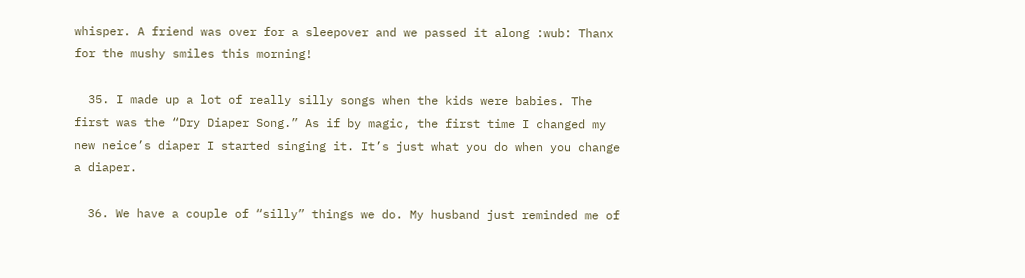whisper. A friend was over for a sleepover and we passed it along :wub: Thanx for the mushy smiles this morning!

  35. I made up a lot of really silly songs when the kids were babies. The first was the “Dry Diaper Song.” As if by magic, the first time I changed my new neice’s diaper I started singing it. It’s just what you do when you change a diaper.

  36. We have a couple of “silly” things we do. My husband just reminded me of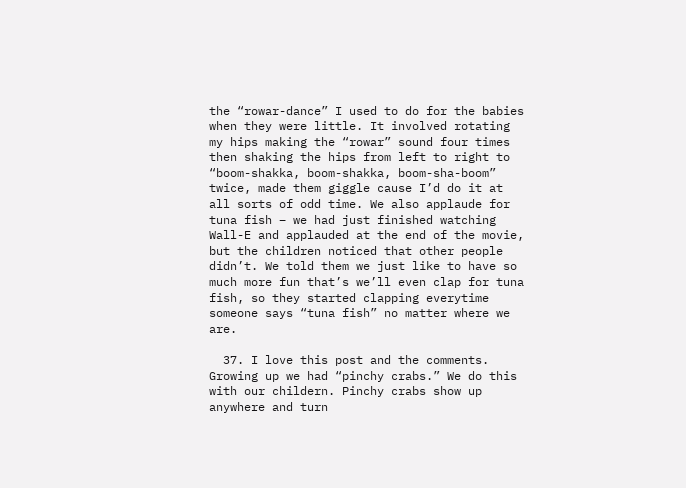the “rowar-dance” I used to do for the babies when they were little. It involved rotating my hips making the “rowar” sound four times then shaking the hips from left to right to “boom-shakka, boom-shakka, boom-sha-boom” twice, made them giggle cause I’d do it at all sorts of odd time. We also applaude for tuna fish – we had just finished watching Wall-E and applauded at the end of the movie, but the children noticed that other people didn’t. We told them we just like to have so much more fun that’s we’ll even clap for tuna fish, so they started clapping everytime someone says “tuna fish” no matter where we are.

  37. I love this post and the comments. Growing up we had “pinchy crabs.” We do this with our childern. Pinchy crabs show up anywhere and turn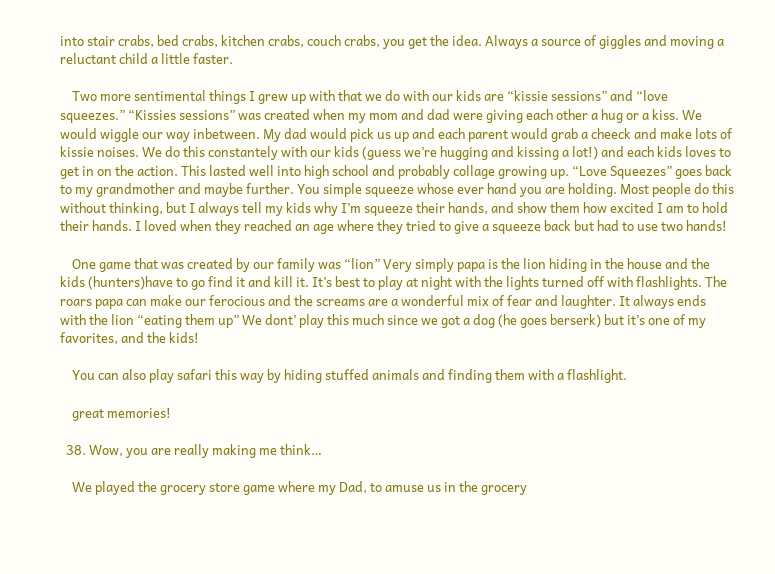into stair crabs, bed crabs, kitchen crabs, couch crabs, you get the idea. Always a source of giggles and moving a reluctant child a little faster.

    Two more sentimental things I grew up with that we do with our kids are “kissie sessions” and “love squeezes.” “Kissies sessions” was created when my mom and dad were giving each other a hug or a kiss. We would wiggle our way inbetween. My dad would pick us up and each parent would grab a cheeck and make lots of kissie noises. We do this constantely with our kids (guess we’re hugging and kissing a lot!) and each kids loves to get in on the action. This lasted well into high school and probably collage growing up. “Love Squeezes” goes back to my grandmother and maybe further. You simple squeeze whose ever hand you are holding. Most people do this without thinking, but I always tell my kids why I’m squeeze their hands, and show them how excited I am to hold their hands. I loved when they reached an age where they tried to give a squeeze back but had to use two hands!

    One game that was created by our family was “lion” Very simply papa is the lion hiding in the house and the kids (hunters)have to go find it and kill it. It’s best to play at night with the lights turned off with flashlights. The roars papa can make our ferocious and the screams are a wonderful mix of fear and laughter. It always ends with the lion “eating them up” We dont’ play this much since we got a dog (he goes berserk) but it’s one of my favorites, and the kids!

    You can also play safari this way by hiding stuffed animals and finding them with a flashlight.

    great memories!

  38. Wow, you are really making me think…

    We played the grocery store game where my Dad, to amuse us in the grocery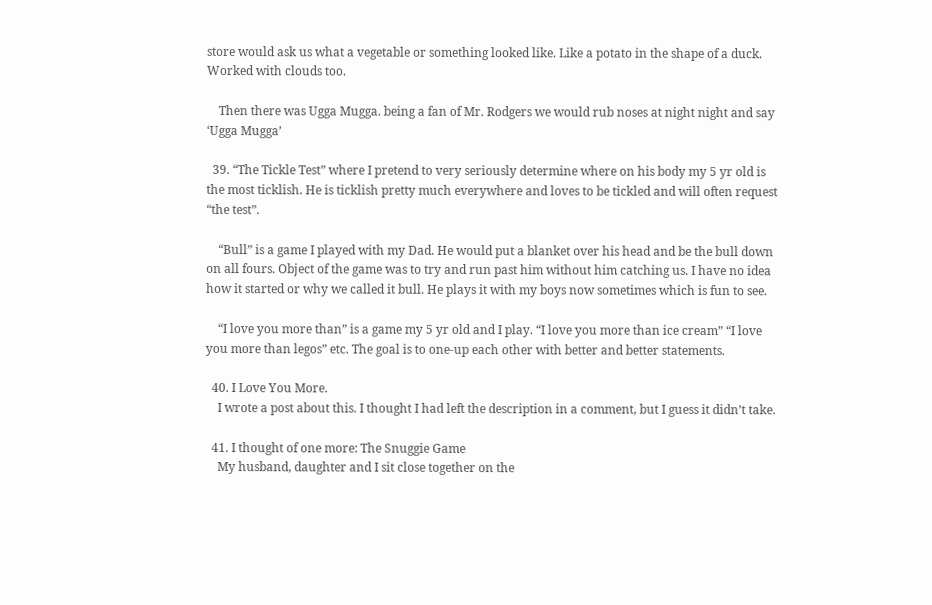store would ask us what a vegetable or something looked like. Like a potato in the shape of a duck. Worked with clouds too.

    Then there was Ugga Mugga. being a fan of Mr. Rodgers we would rub noses at night night and say ‘Ugga Mugga’

  39. “The Tickle Test” where I pretend to very seriously determine where on his body my 5 yr old is the most ticklish. He is ticklish pretty much everywhere and loves to be tickled and will often request “the test”.

    “Bull” is a game I played with my Dad. He would put a blanket over his head and be the bull down on all fours. Object of the game was to try and run past him without him catching us. I have no idea how it started or why we called it bull. He plays it with my boys now sometimes which is fun to see.

    “I love you more than” is a game my 5 yr old and I play. “I love you more than ice cream” “I love you more than legos” etc. The goal is to one-up each other with better and better statements.

  40. I Love You More.
    I wrote a post about this. I thought I had left the description in a comment, but I guess it didn’t take.

  41. I thought of one more: The Snuggie Game
    My husband, daughter and I sit close together on the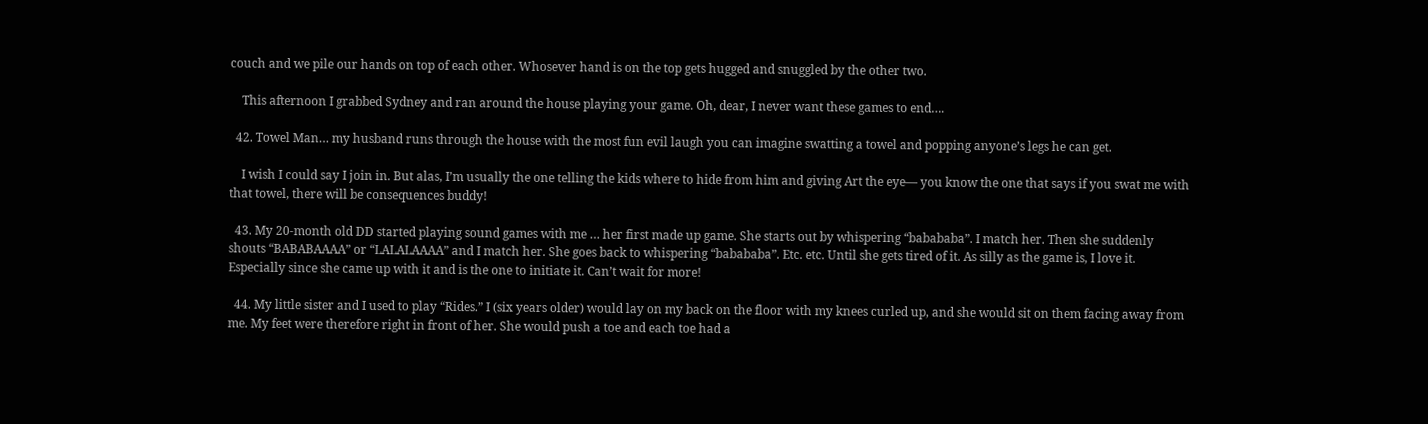couch and we pile our hands on top of each other. Whosever hand is on the top gets hugged and snuggled by the other two.

    This afternoon I grabbed Sydney and ran around the house playing your game. Oh, dear, I never want these games to end….

  42. Towel Man… my husband runs through the house with the most fun evil laugh you can imagine swatting a towel and popping anyone’s legs he can get.

    I wish I could say I join in. But alas, I’m usually the one telling the kids where to hide from him and giving Art the eye— you know the one that says if you swat me with that towel, there will be consequences buddy!

  43. My 20-month old DD started playing sound games with me … her first made up game. She starts out by whispering “babababa”. I match her. Then she suddenly shouts “BABABAAAA” or “LALALAAAA” and I match her. She goes back to whispering “babababa”. Etc. etc. Until she gets tired of it. As silly as the game is, I love it. Especially since she came up with it and is the one to initiate it. Can’t wait for more!

  44. My little sister and I used to play “Rides.” I (six years older) would lay on my back on the floor with my knees curled up, and she would sit on them facing away from me. My feet were therefore right in front of her. She would push a toe and each toe had a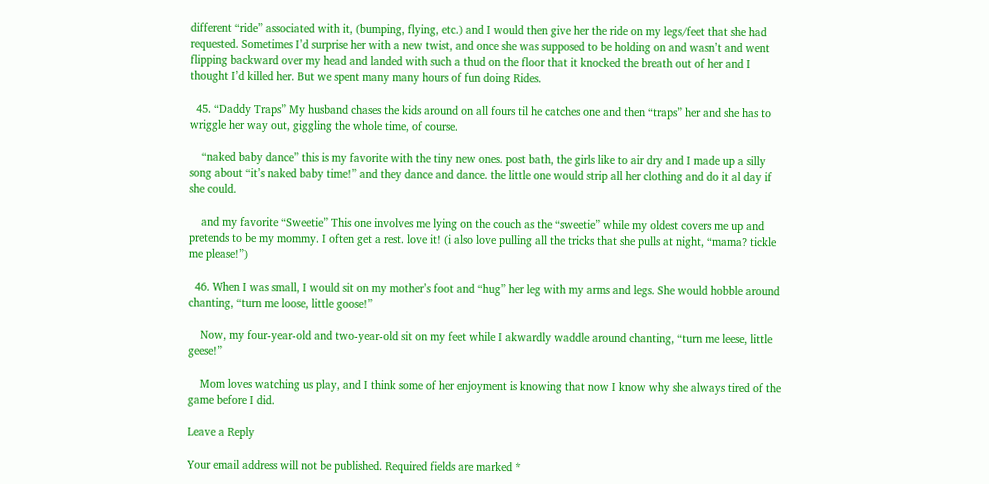different “ride” associated with it, (bumping, flying, etc.) and I would then give her the ride on my legs/feet that she had requested. Sometimes I’d surprise her with a new twist, and once she was supposed to be holding on and wasn’t and went flipping backward over my head and landed with such a thud on the floor that it knocked the breath out of her and I thought I’d killed her. But we spent many many hours of fun doing Rides.

  45. “Daddy Traps” My husband chases the kids around on all fours til he catches one and then “traps” her and she has to wriggle her way out, giggling the whole time, of course.

    “naked baby dance” this is my favorite with the tiny new ones. post bath, the girls like to air dry and I made up a silly song about “it’s naked baby time!” and they dance and dance. the little one would strip all her clothing and do it al day if she could.

    and my favorite “Sweetie” This one involves me lying on the couch as the “sweetie” while my oldest covers me up and pretends to be my mommy. I often get a rest. love it! (i also love pulling all the tricks that she pulls at night, “mama? tickle me please!”)

  46. When I was small, I would sit on my mother’s foot and “hug” her leg with my arms and legs. She would hobble around chanting, “turn me loose, little goose!”

    Now, my four-year-old and two-year-old sit on my feet while I akwardly waddle around chanting, “turn me leese, little geese!”

    Mom loves watching us play, and I think some of her enjoyment is knowing that now I know why she always tired of the game before I did.

Leave a Reply

Your email address will not be published. Required fields are marked *